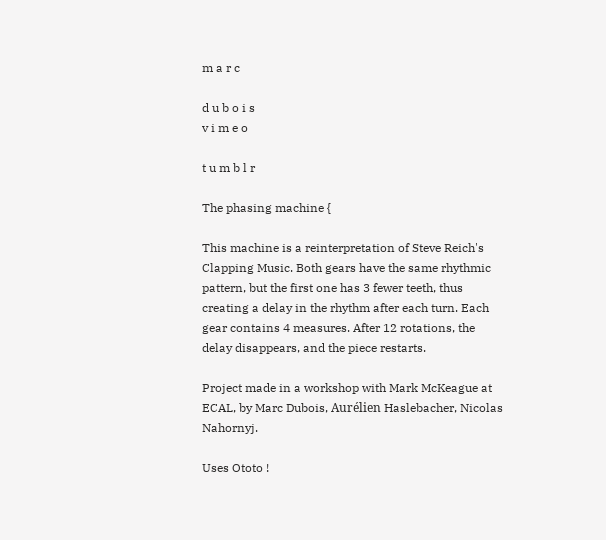m a r c

d u b o i s
v i m e o

t u m b l r

The phasing machine {

This machine is a reinterpretation of Steve Reich's Clapping Music. Both gears have the same rhythmic pattern, but the first one has 3 fewer teeth, thus creating a delay in the rhythm after each turn. Each gear contains 4 measures. After 12 rotations, the delay disappears, and the piece restarts.

Project made in a workshop with Mark McKeague at ECAL, by Marc Dubois, Aurélien Haslebacher, Nicolas Nahornyj.

Uses Ototo !